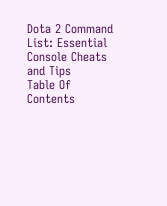Dota 2 Command List: Essential Console Cheats and Tips
Table Of Contents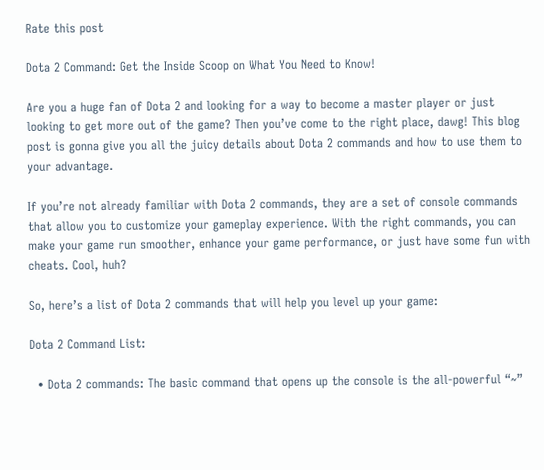Rate this post

Dota 2 Command: Get the Inside Scoop on What You Need to Know!

Are you a huge fan of Dota 2 and looking for a way to become a master player or just looking to get more out of the game? Then you’ve come to the right place, dawg! This blog post is gonna give you all the juicy details about Dota 2 commands and how to use them to your advantage.

If you’re not already familiar with Dota 2 commands, they are a set of console commands that allow you to customize your gameplay experience. With the right commands, you can make your game run smoother, enhance your game performance, or just have some fun with cheats. Cool, huh?

So, here’s a list of Dota 2 commands that will help you level up your game:

Dota 2 Command List:

  • Dota 2 commands: The basic command that opens up the console is the all-powerful “~”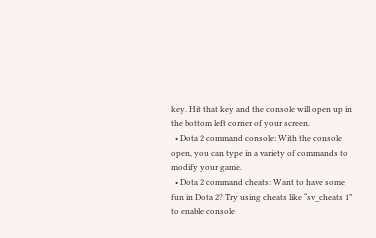key. Hit that key and the console will open up in the bottom left corner of your screen.
  • Dota 2 command console: With the console open, you can type in a variety of commands to modify your game.
  • Dota 2 command cheats: Want to have some fun in Dota 2? Try using cheats like “sv_cheats 1” to enable console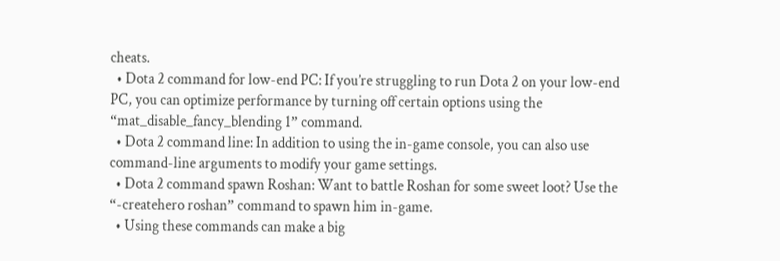cheats.
  • Dota 2 command for low-end PC: If you’re struggling to run Dota 2 on your low-end PC, you can optimize performance by turning off certain options using the “mat_disable_fancy_blending 1” command.
  • Dota 2 command line: In addition to using the in-game console, you can also use command-line arguments to modify your game settings.
  • Dota 2 command spawn Roshan: Want to battle Roshan for some sweet loot? Use the “-createhero roshan” command to spawn him in-game.
  • Using these commands can make a big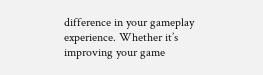difference in your gameplay experience. Whether it’s improving your game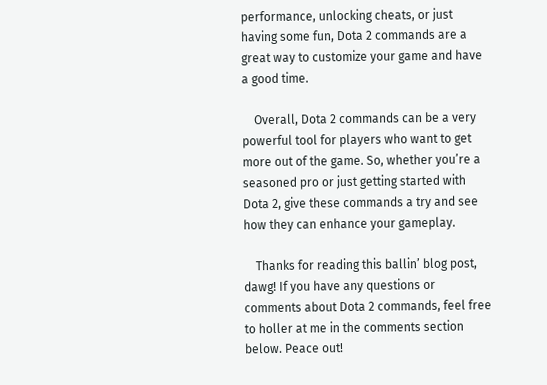performance, unlocking cheats, or just having some fun, Dota 2 commands are a great way to customize your game and have a good time.

    Overall, Dota 2 commands can be a very powerful tool for players who want to get more out of the game. So, whether you’re a seasoned pro or just getting started with Dota 2, give these commands a try and see how they can enhance your gameplay.

    Thanks for reading this ballin’ blog post, dawg! If you have any questions or comments about Dota 2 commands, feel free to holler at me in the comments section below. Peace out!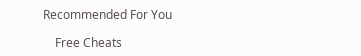Recommended For You

    Free Cheats